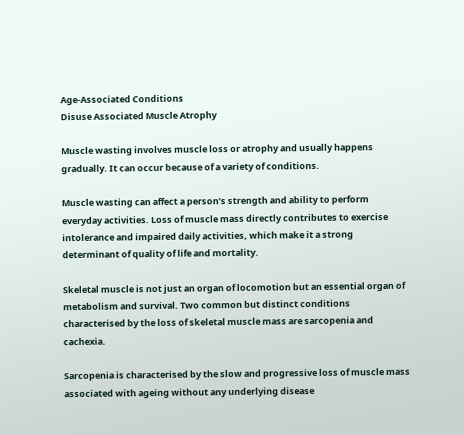Age-Associated Conditions
Disuse Associated Muscle Atrophy

Muscle wasting involves muscle loss or atrophy and usually happens gradually. It can occur because of a variety of conditions.

Muscle wasting can affect a person’s strength and ability to perform everyday activities. Loss of muscle mass directly contributes to exercise intolerance and impaired daily activities, which make it a strong determinant of quality of life and mortality.

Skeletal muscle is not just an organ of locomotion but an essential organ of metabolism and survival. Two common but distinct conditions characterised by the loss of skeletal muscle mass are sarcopenia and cachexia.

Sarcopenia is characterised by the slow and progressive loss of muscle mass associated with ageing without any underlying disease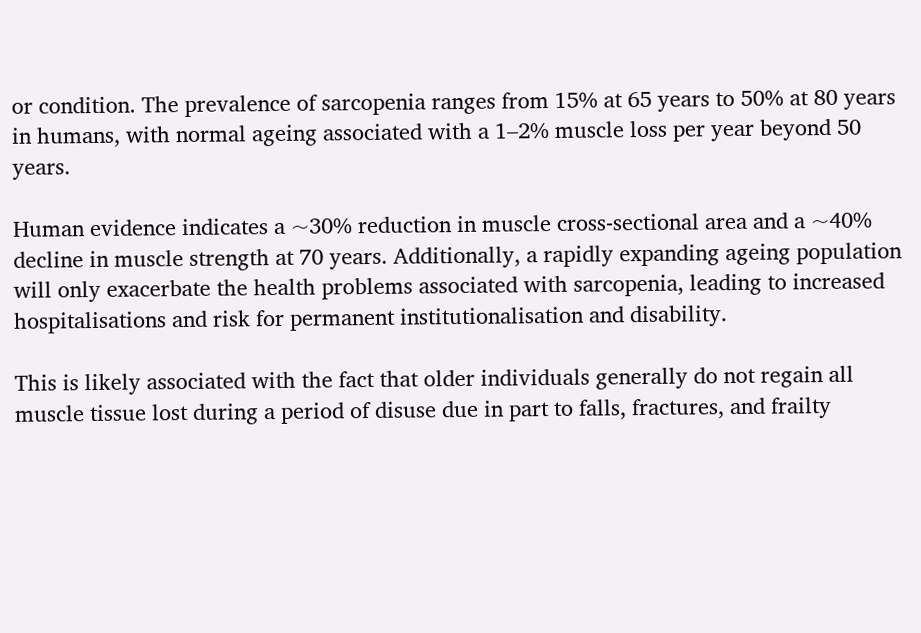or condition. The prevalence of sarcopenia ranges from 15% at 65 years to 50% at 80 years in humans, with normal ageing associated with a 1–2% muscle loss per year beyond 50 years.

Human evidence indicates a ~30% reduction in muscle cross-sectional area and a ~40% decline in muscle strength at 70 years. Additionally, a rapidly expanding ageing population will only exacerbate the health problems associated with sarcopenia, leading to increased hospitalisations and risk for permanent institutionalisation and disability.

This is likely associated with the fact that older individuals generally do not regain all muscle tissue lost during a period of disuse due in part to falls, fractures, and frailty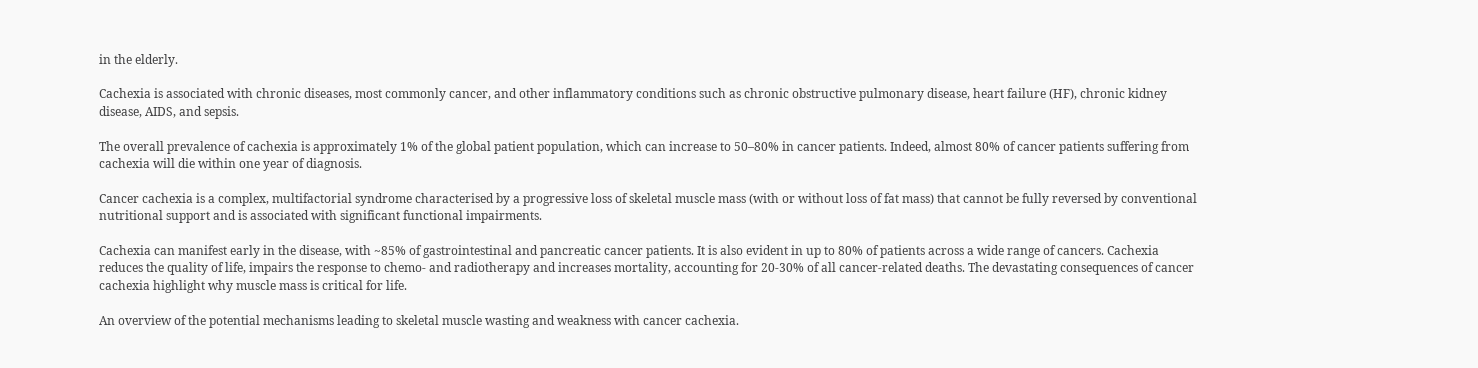in the elderly.

Cachexia is associated with chronic diseases, most commonly cancer, and other inflammatory conditions such as chronic obstructive pulmonary disease, heart failure (HF), chronic kidney disease, AIDS, and sepsis.

The overall prevalence of cachexia is approximately 1% of the global patient population, which can increase to 50–80% in cancer patients. Indeed, almost 80% of cancer patients suffering from cachexia will die within one year of diagnosis.

Cancer cachexia is a complex, multifactorial syndrome characterised by a progressive loss of skeletal muscle mass (with or without loss of fat mass) that cannot be fully reversed by conventional nutritional support and is associated with significant functional impairments.

Cachexia can manifest early in the disease, with ~85% of gastrointestinal and pancreatic cancer patients. It is also evident in up to 80% of patients across a wide range of cancers. Cachexia reduces the quality of life, impairs the response to chemo- and radiotherapy and increases mortality, accounting for 20-30% of all cancer-related deaths. The devastating consequences of cancer cachexia highlight why muscle mass is critical for life.

An overview of the potential mechanisms leading to skeletal muscle wasting and weakness with cancer cachexia.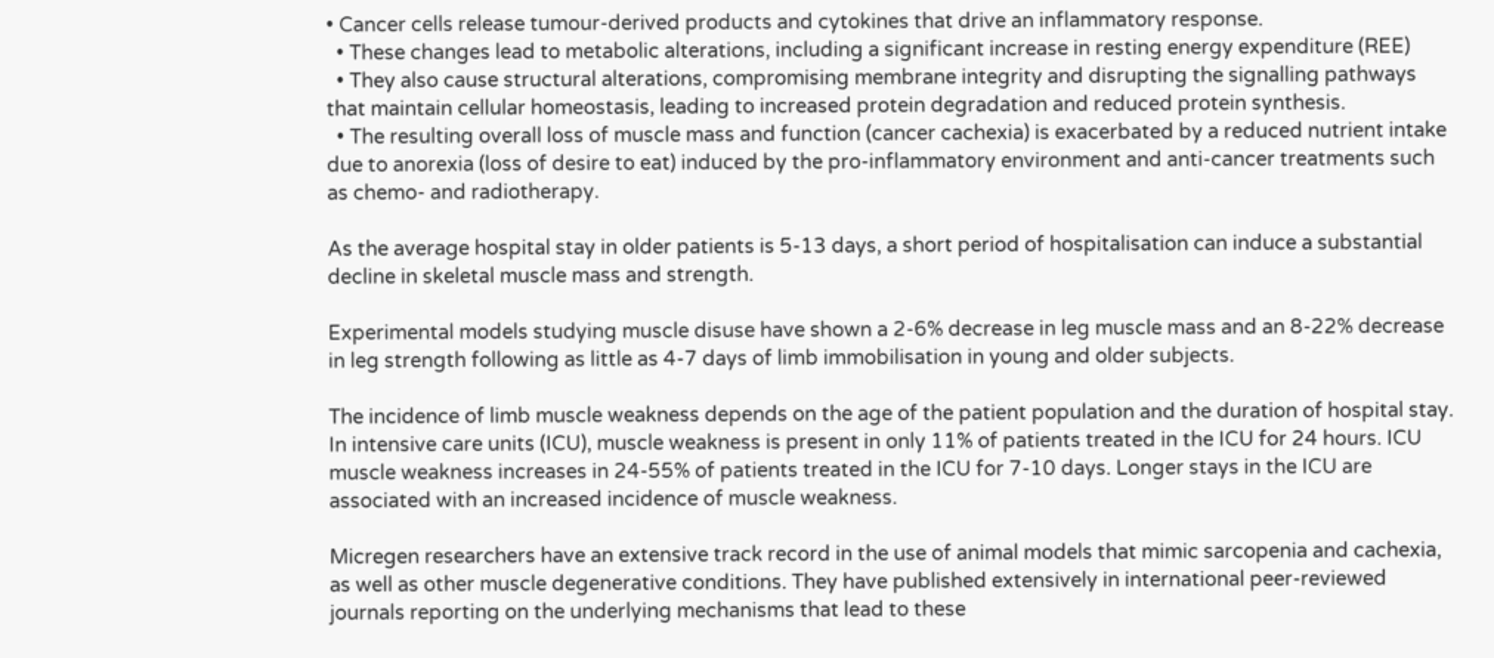• Cancer cells release tumour-derived products and cytokines that drive an inflammatory response.
  • These changes lead to metabolic alterations, including a significant increase in resting energy expenditure (REE)
  • They also cause structural alterations, compromising membrane integrity and disrupting the signalling pathways that maintain cellular homeostasis, leading to increased protein degradation and reduced protein synthesis.
  • The resulting overall loss of muscle mass and function (cancer cachexia) is exacerbated by a reduced nutrient intake due to anorexia (loss of desire to eat) induced by the pro-inflammatory environment and anti-cancer treatments such as chemo- and radiotherapy.

As the average hospital stay in older patients is 5-13 days, a short period of hospitalisation can induce a substantial decline in skeletal muscle mass and strength.

Experimental models studying muscle disuse have shown a 2-6% decrease in leg muscle mass and an 8-22% decrease in leg strength following as little as 4-7 days of limb immobilisation in young and older subjects.

The incidence of limb muscle weakness depends on the age of the patient population and the duration of hospital stay. In intensive care units (ICU), muscle weakness is present in only 11% of patients treated in the ICU for 24 hours. ICU muscle weakness increases in 24-55% of patients treated in the ICU for 7-10 days. Longer stays in the ICU are associated with an increased incidence of muscle weakness.

Micregen researchers have an extensive track record in the use of animal models that mimic sarcopenia and cachexia, as well as other muscle degenerative conditions. They have published extensively in international peer-reviewed journals reporting on the underlying mechanisms that lead to these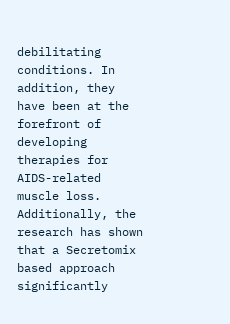debilitating conditions. In addition, they have been at the forefront of developing therapies for AIDS-related muscle loss. Additionally, the research has shown that a Secretomix based approach significantly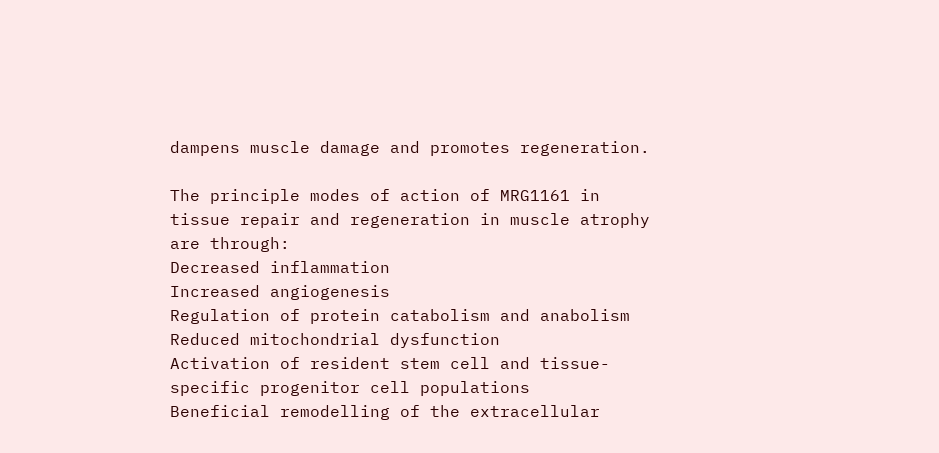dampens muscle damage and promotes regeneration.

The principle modes of action of MRG1161 in tissue repair and regeneration in muscle atrophy are through:
Decreased inflammation
Increased angiogenesis
Regulation of protein catabolism and anabolism
Reduced mitochondrial dysfunction
Activation of resident stem cell and tissue-specific progenitor cell populations
Beneficial remodelling of the extracellular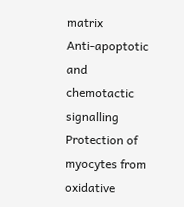matrix
Anti-apoptotic and chemotactic signalling
Protection of myocytes from oxidative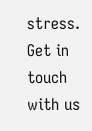stress.
Get in touch with us